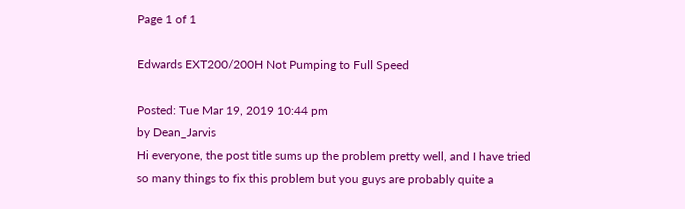Page 1 of 1

Edwards EXT200/200H Not Pumping to Full Speed

Posted: Tue Mar 19, 2019 10:44 pm
by Dean_Jarvis
Hi everyone, the post title sums up the problem pretty well, and I have tried so many things to fix this problem but you guys are probably quite a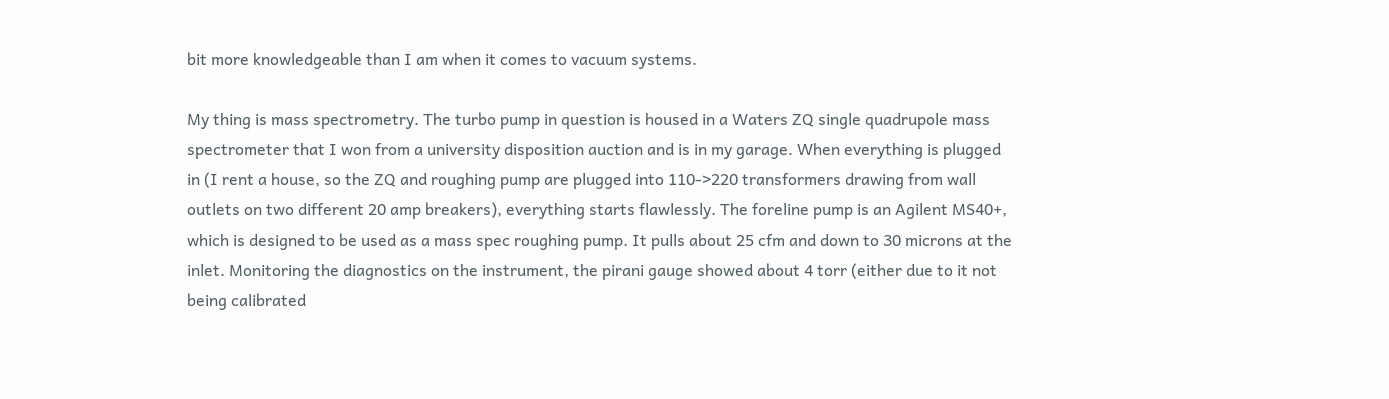bit more knowledgeable than I am when it comes to vacuum systems.

My thing is mass spectrometry. The turbo pump in question is housed in a Waters ZQ single quadrupole mass spectrometer that I won from a university disposition auction and is in my garage. When everything is plugged in (I rent a house, so the ZQ and roughing pump are plugged into 110->220 transformers drawing from wall outlets on two different 20 amp breakers), everything starts flawlessly. The foreline pump is an Agilent MS40+, which is designed to be used as a mass spec roughing pump. It pulls about 25 cfm and down to 30 microns at the inlet. Monitoring the diagnostics on the instrument, the pirani gauge showed about 4 torr (either due to it not being calibrated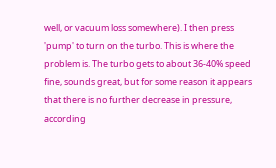well, or vacuum loss somewhere). I then press 'pump' to turn on the turbo. This is where the problem is. The turbo gets to about 36-40% speed fine, sounds great, but for some reason it appears that there is no further decrease in pressure, according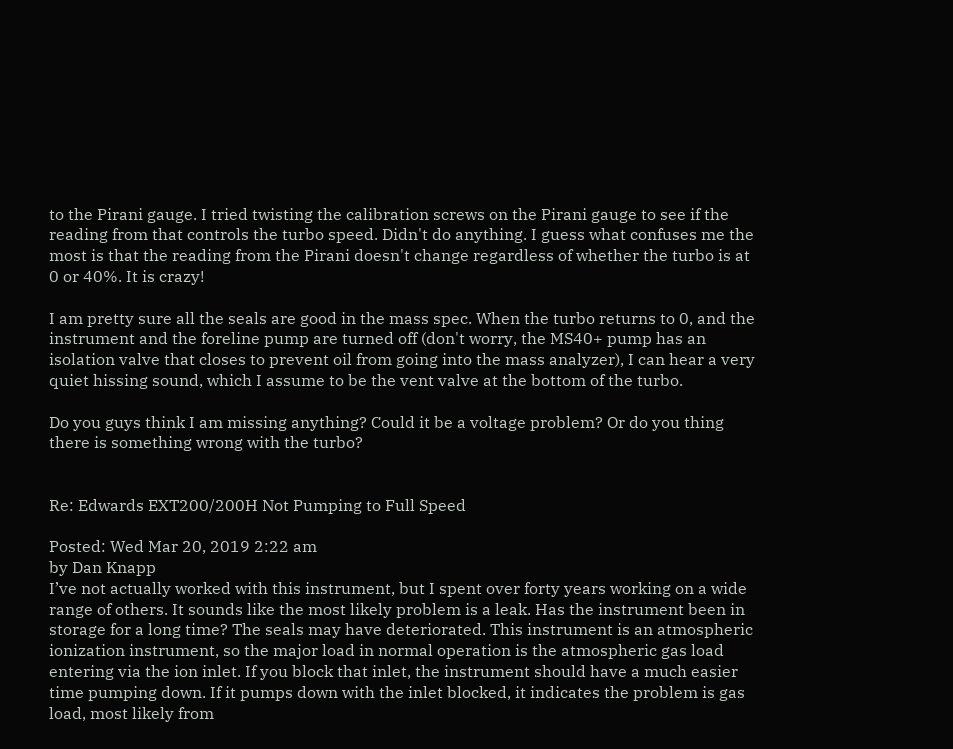to the Pirani gauge. I tried twisting the calibration screws on the Pirani gauge to see if the reading from that controls the turbo speed. Didn't do anything. I guess what confuses me the most is that the reading from the Pirani doesn't change regardless of whether the turbo is at 0 or 40%. It is crazy!

I am pretty sure all the seals are good in the mass spec. When the turbo returns to 0, and the instrument and the foreline pump are turned off (don't worry, the MS40+ pump has an isolation valve that closes to prevent oil from going into the mass analyzer), I can hear a very quiet hissing sound, which I assume to be the vent valve at the bottom of the turbo.

Do you guys think I am missing anything? Could it be a voltage problem? Or do you thing there is something wrong with the turbo?


Re: Edwards EXT200/200H Not Pumping to Full Speed

Posted: Wed Mar 20, 2019 2:22 am
by Dan Knapp
I’ve not actually worked with this instrument, but I spent over forty years working on a wide range of others. It sounds like the most likely problem is a leak. Has the instrument been in storage for a long time? The seals may have deteriorated. This instrument is an atmospheric ionization instrument, so the major load in normal operation is the atmospheric gas load entering via the ion inlet. If you block that inlet, the instrument should have a much easier time pumping down. If it pumps down with the inlet blocked, it indicates the problem is gas load, most likely from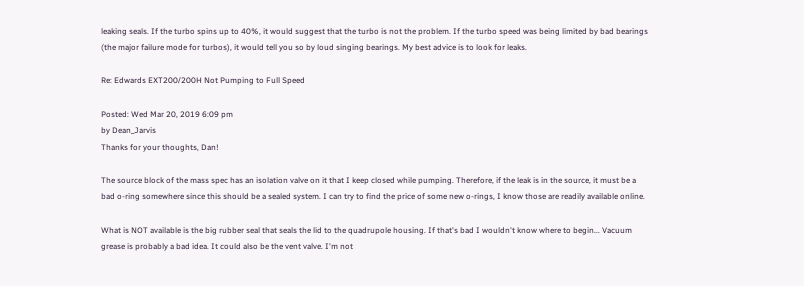leaking seals. If the turbo spins up to 40%, it would suggest that the turbo is not the problem. If the turbo speed was being limited by bad bearings (the major failure mode for turbos), it would tell you so by loud singing bearings. My best advice is to look for leaks.

Re: Edwards EXT200/200H Not Pumping to Full Speed

Posted: Wed Mar 20, 2019 6:09 pm
by Dean_Jarvis
Thanks for your thoughts, Dan!

The source block of the mass spec has an isolation valve on it that I keep closed while pumping. Therefore, if the leak is in the source, it must be a bad o-ring somewhere since this should be a sealed system. I can try to find the price of some new o-rings, I know those are readily available online.

What is NOT available is the big rubber seal that seals the lid to the quadrupole housing. If that's bad I wouldn't know where to begin... Vacuum grease is probably a bad idea. It could also be the vent valve. I'm not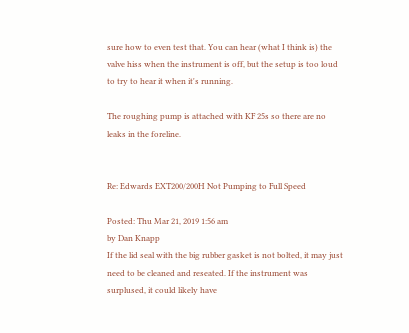sure how to even test that. You can hear (what I think is) the valve hiss when the instrument is off, but the setup is too loud to try to hear it when it's running.

The roughing pump is attached with KF 25s so there are no leaks in the foreline.


Re: Edwards EXT200/200H Not Pumping to Full Speed

Posted: Thu Mar 21, 2019 1:56 am
by Dan Knapp
If the lid seal with the big rubber gasket is not bolted, it may just need to be cleaned and reseated. If the instrument was surplused, it could likely have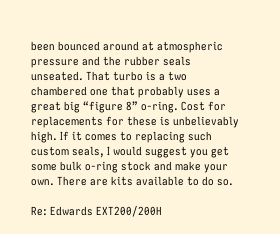been bounced around at atmospheric pressure and the rubber seals unseated. That turbo is a two chambered one that probably uses a great big “figure 8” o-ring. Cost for replacements for these is unbelievably high. If it comes to replacing such custom seals, I would suggest you get some bulk o-ring stock and make your own. There are kits available to do so.

Re: Edwards EXT200/200H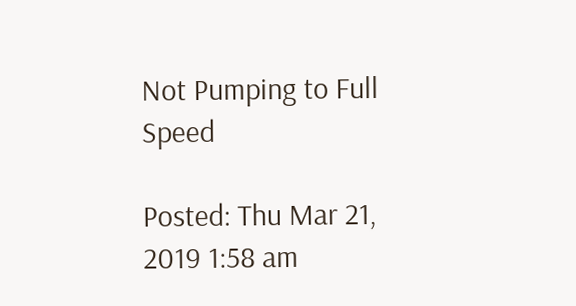Not Pumping to Full Speed

Posted: Thu Mar 21, 2019 1:58 am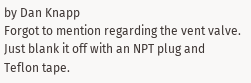by Dan Knapp
Forgot to mention regarding the vent valve. Just blank it off with an NPT plug and Teflon tape.